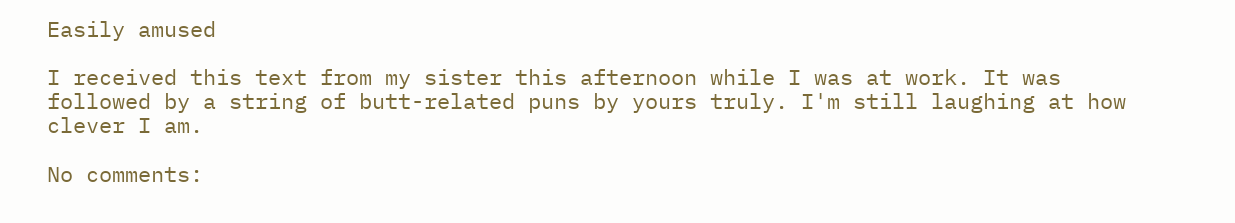Easily amused

I received this text from my sister this afternoon while I was at work. It was followed by a string of butt-related puns by yours truly. I'm still laughing at how clever I am.

No comments: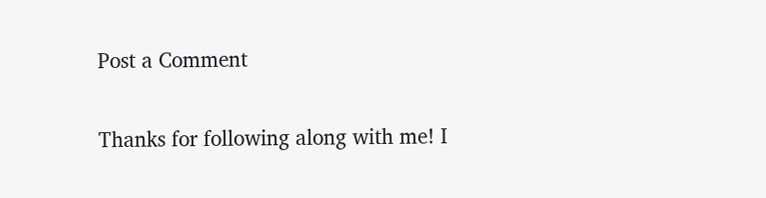Post a Comment

Thanks for following along with me! I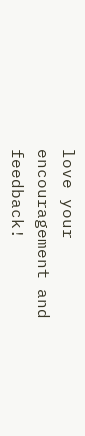love your encouragement and feedback!